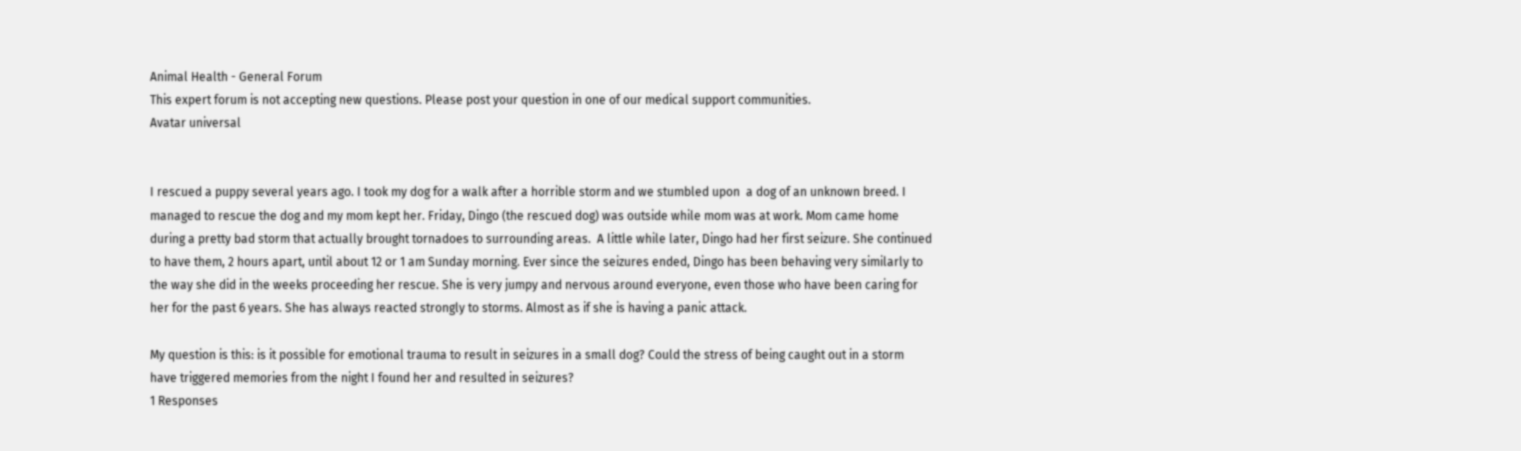Animal Health - General Forum
This expert forum is not accepting new questions. Please post your question in one of our medical support communities.
Avatar universal


I rescued a puppy several years ago. I took my dog for a walk after a horrible storm and we stumbled upon  a dog of an unknown breed. I managed to rescue the dog and my mom kept her. Friday, Dingo (the rescued dog) was outside while mom was at work. Mom came home during a pretty bad storm that actually brought tornadoes to surrounding areas.  A little while later, Dingo had her first seizure. She continued to have them, 2 hours apart, until about 12 or 1 am Sunday morning. Ever since the seizures ended, Dingo has been behaving very similarly to the way she did in the weeks proceeding her rescue. She is very jumpy and nervous around everyone, even those who have been caring for her for the past 6 years. She has always reacted strongly to storms. Almost as if she is having a panic attack.

My question is this: is it possible for emotional trauma to result in seizures in a small dog? Could the stress of being caught out in a storm have triggered memories from the night I found her and resulted in seizures?
1 Responses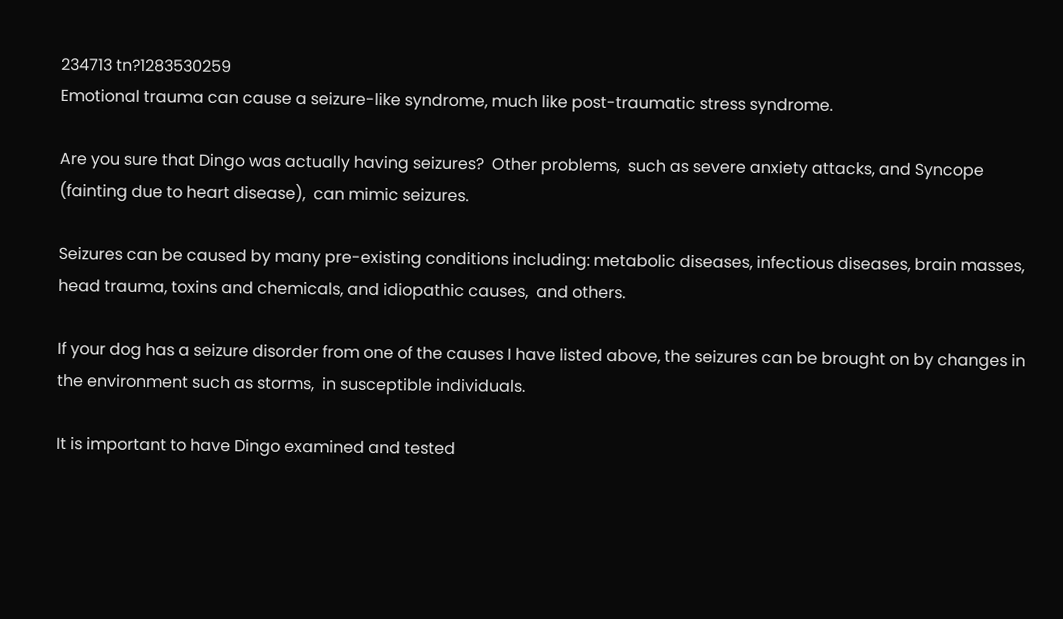234713 tn?1283530259
Emotional trauma can cause a seizure-like syndrome, much like post-traumatic stress syndrome.

Are you sure that Dingo was actually having seizures?  Other problems,  such as severe anxiety attacks, and Syncope (fainting due to heart disease),  can mimic seizures.

Seizures can be caused by many pre-existing conditions including: metabolic diseases, infectious diseases, brain masses, head trauma, toxins and chemicals, and idiopathic causes,  and others.

If your dog has a seizure disorder from one of the causes I have listed above, the seizures can be brought on by changes in the environment such as storms,  in susceptible individuals.

It is important to have Dingo examined and tested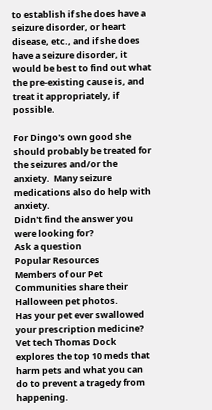to establish if she does have a seizure disorder, or heart disease, etc., and if she does have a seizure disorder, it would be best to find out what the pre-existing cause is, and treat it appropriately, if possible.

For Dingo's own good she should probably be treated for the seizures and/or the anxiety.  Many seizure medications also do help with anxiety.
Didn't find the answer you were looking for?
Ask a question
Popular Resources
Members of our Pet Communities share their Halloween pet photos.
Has your pet ever swallowed your prescription medicine? Vet tech Thomas Dock explores the top 10 meds that harm pets and what you can do to prevent a tragedy from happening.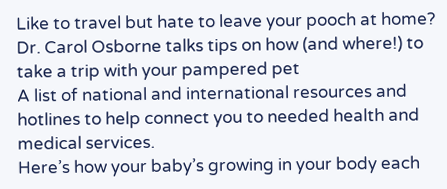Like to travel but hate to leave your pooch at home? Dr. Carol Osborne talks tips on how (and where!) to take a trip with your pampered pet
A list of national and international resources and hotlines to help connect you to needed health and medical services.
Here’s how your baby’s growing in your body each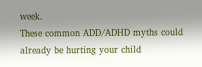week.
These common ADD/ADHD myths could already be hurting your child